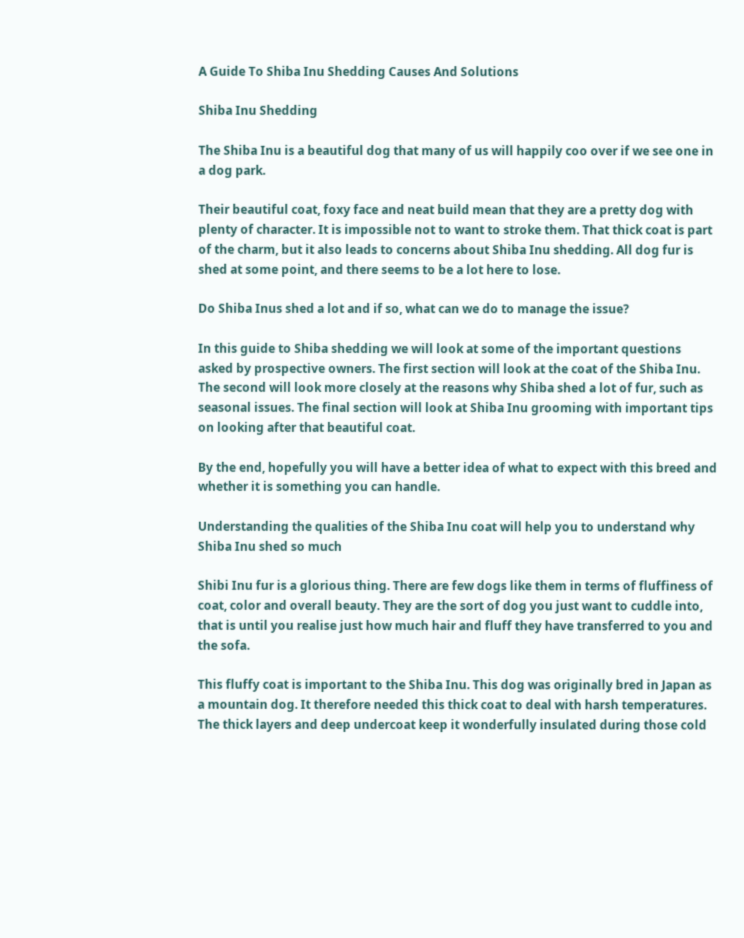A Guide To Shiba Inu Shedding Causes And Solutions

Shiba Inu Shedding

The Shiba Inu is a beautiful dog that many of us will happily coo over if we see one in a dog park.

Their beautiful coat, foxy face and neat build mean that they are a pretty dog with plenty of character. It is impossible not to want to stroke them. That thick coat is part of the charm, but it also leads to concerns about Shiba Inu shedding. All dog fur is shed at some point, and there seems to be a lot here to lose.

Do Shiba Inus shed a lot and if so, what can we do to manage the issue?

In this guide to Shiba shedding we will look at some of the important questions asked by prospective owners. The first section will look at the coat of the Shiba Inu. The second will look more closely at the reasons why Shiba shed a lot of fur, such as seasonal issues. The final section will look at Shiba Inu grooming with important tips on looking after that beautiful coat.

By the end, hopefully you will have a better idea of what to expect with this breed and whether it is something you can handle.

Understanding the qualities of the Shiba Inu coat will help you to understand why Shiba Inu shed so much

Shibi Inu fur is a glorious thing. There are few dogs like them in terms of fluffiness of coat, color and overall beauty. They are the sort of dog you just want to cuddle into, that is until you realise just how much hair and fluff they have transferred to you and the sofa.

This fluffy coat is important to the Shiba Inu. This dog was originally bred in Japan as a mountain dog. It therefore needed this thick coat to deal with harsh temperatures. The thick layers and deep undercoat keep it wonderfully insulated during those cold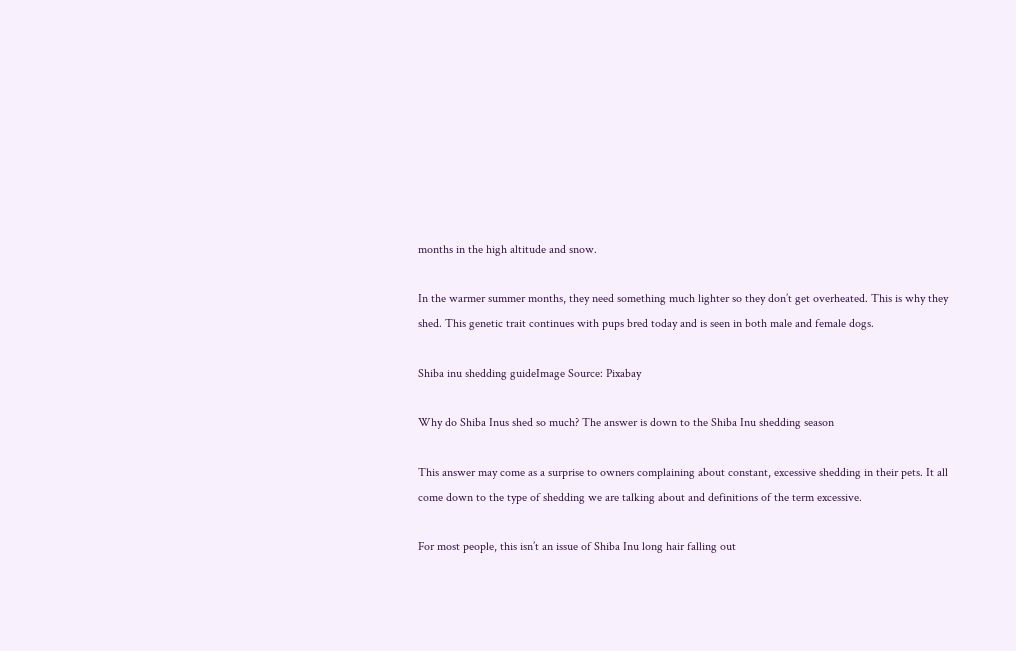months in the high altitude and snow.

In the warmer summer months, they need something much lighter so they don’t get overheated. This is why they shed. This genetic trait continues with pups bred today and is seen in both male and female dogs.

Shiba inu shedding guideImage Source: Pixabay

Why do Shiba Inus shed so much? The answer is down to the Shiba Inu shedding season

This answer may come as a surprise to owners complaining about constant, excessive shedding in their pets. It all come down to the type of shedding we are talking about and definitions of the term excessive.

For most people, this isn’t an issue of Shiba Inu long hair falling out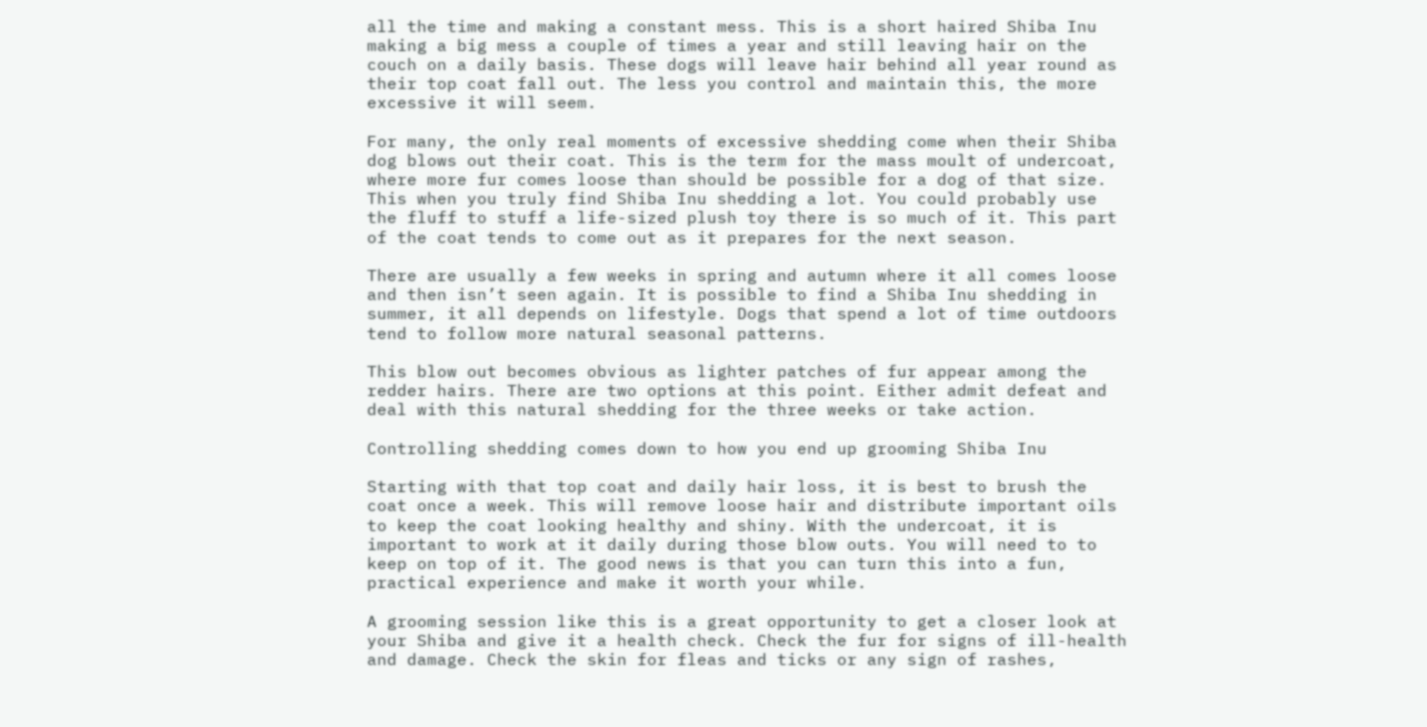all the time and making a constant mess. This is a short haired Shiba Inu making a big mess a couple of times a year and still leaving hair on the couch on a daily basis. These dogs will leave hair behind all year round as their top coat fall out. The less you control and maintain this, the more excessive it will seem.

For many, the only real moments of excessive shedding come when their Shiba dog blows out their coat. This is the term for the mass moult of undercoat, where more fur comes loose than should be possible for a dog of that size. This when you truly find Shiba Inu shedding a lot. You could probably use the fluff to stuff a life-sized plush toy there is so much of it. This part of the coat tends to come out as it prepares for the next season.

There are usually a few weeks in spring and autumn where it all comes loose and then isn’t seen again. It is possible to find a Shiba Inu shedding in summer, it all depends on lifestyle. Dogs that spend a lot of time outdoors tend to follow more natural seasonal patterns.

This blow out becomes obvious as lighter patches of fur appear among the redder hairs. There are two options at this point. Either admit defeat and deal with this natural shedding for the three weeks or take action.

Controlling shedding comes down to how you end up grooming Shiba Inu

Starting with that top coat and daily hair loss, it is best to brush the coat once a week. This will remove loose hair and distribute important oils to keep the coat looking healthy and shiny. With the undercoat, it is important to work at it daily during those blow outs. You will need to to keep on top of it. The good news is that you can turn this into a fun, practical experience and make it worth your while.

A grooming session like this is a great opportunity to get a closer look at your Shiba and give it a health check. Check the fur for signs of ill-health and damage. Check the skin for fleas and ticks or any sign of rashes,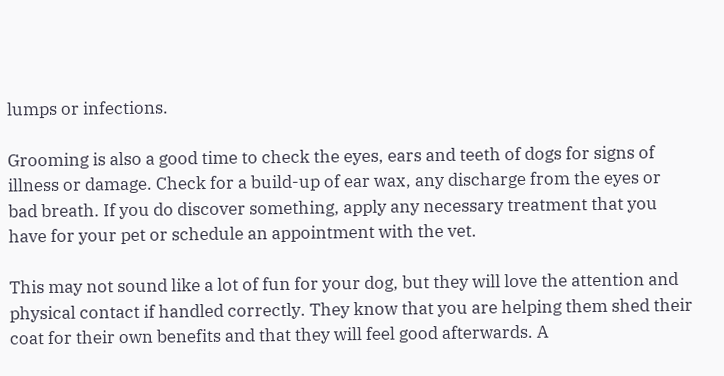lumps or infections.

Grooming is also a good time to check the eyes, ears and teeth of dogs for signs of illness or damage. Check for a build-up of ear wax, any discharge from the eyes or bad breath. If you do discover something, apply any necessary treatment that you have for your pet or schedule an appointment with the vet.

This may not sound like a lot of fun for your dog, but they will love the attention and physical contact if handled correctly. They know that you are helping them shed their coat for their own benefits and that they will feel good afterwards. A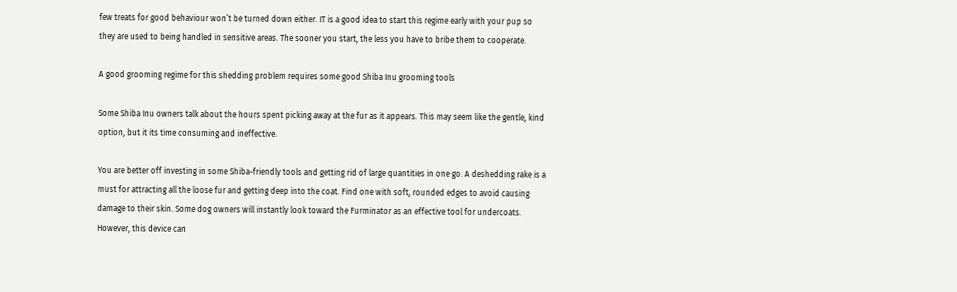few treats for good behaviour won’t be turned down either. IT is a good idea to start this regime early with your pup so they are used to being handled in sensitive areas. The sooner you start, the less you have to bribe them to cooperate.

A good grooming regime for this shedding problem requires some good Shiba Inu grooming tools

Some Shiba Inu owners talk about the hours spent picking away at the fur as it appears. This may seem like the gentle, kind option, but it its time consuming and ineffective.

You are better off investing in some Shiba-friendly tools and getting rid of large quantities in one go. A deshedding rake is a must for attracting all the loose fur and getting deep into the coat. Find one with soft, rounded edges to avoid causing damage to their skin. Some dog owners will instantly look toward the Furminator as an effective tool for undercoats. However, this device can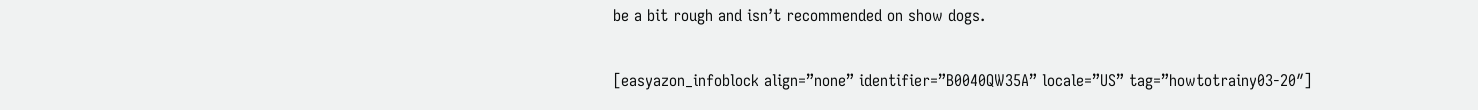be a bit rough and isn’t recommended on show dogs.

[easyazon_infoblock align=”none” identifier=”B0040QW35A” locale=”US” tag=”howtotrainy03-20″]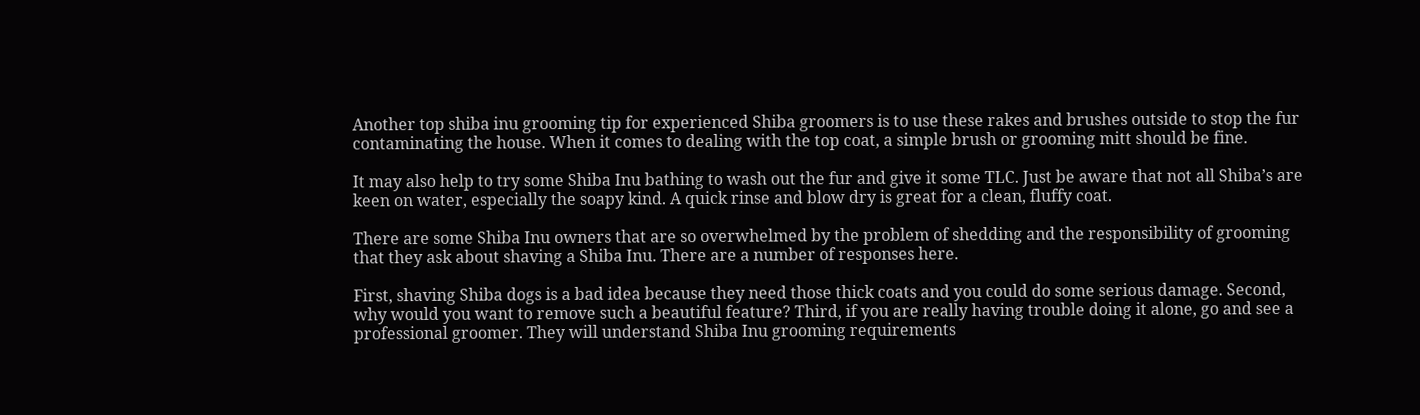Another top shiba inu grooming tip for experienced Shiba groomers is to use these rakes and brushes outside to stop the fur contaminating the house. When it comes to dealing with the top coat, a simple brush or grooming mitt should be fine.

It may also help to try some Shiba Inu bathing to wash out the fur and give it some TLC. Just be aware that not all Shiba’s are keen on water, especially the soapy kind. A quick rinse and blow dry is great for a clean, fluffy coat.

There are some Shiba Inu owners that are so overwhelmed by the problem of shedding and the responsibility of grooming that they ask about shaving a Shiba Inu. There are a number of responses here.

First, shaving Shiba dogs is a bad idea because they need those thick coats and you could do some serious damage. Second, why would you want to remove such a beautiful feature? Third, if you are really having trouble doing it alone, go and see a professional groomer. They will understand Shiba Inu grooming requirements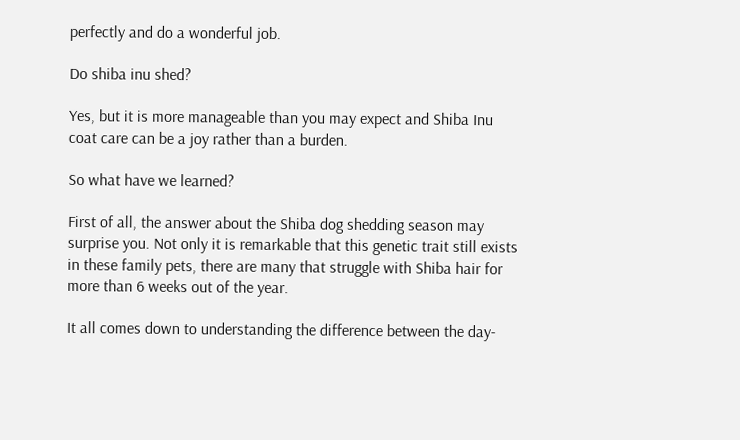perfectly and do a wonderful job.

Do shiba inu shed?

Yes, but it is more manageable than you may expect and Shiba Inu coat care can be a joy rather than a burden.

So what have we learned?

First of all, the answer about the Shiba dog shedding season may surprise you. Not only it is remarkable that this genetic trait still exists in these family pets, there are many that struggle with Shiba hair for more than 6 weeks out of the year.

It all comes down to understanding the difference between the day-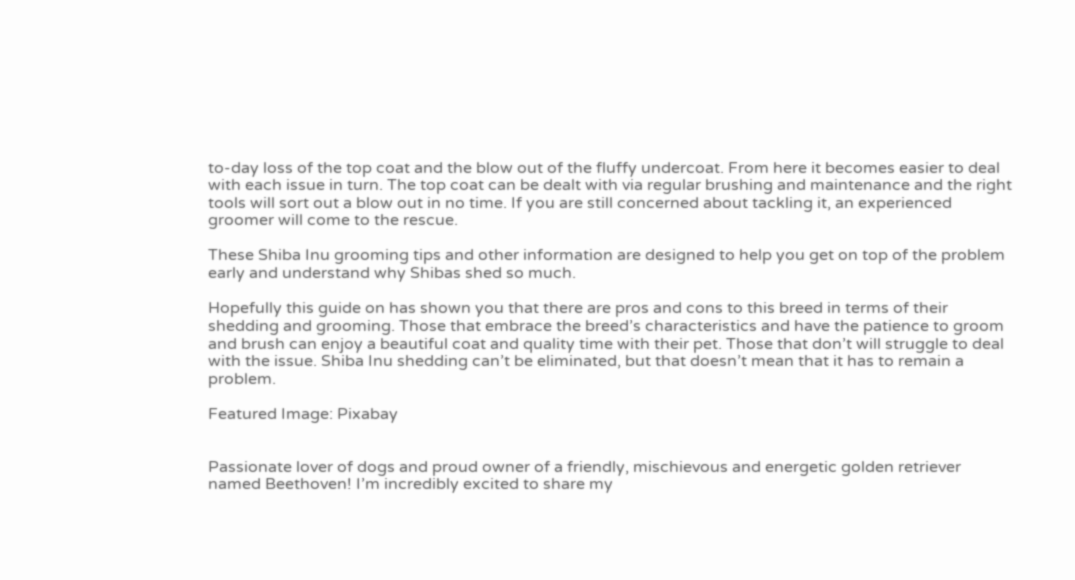to-day loss of the top coat and the blow out of the fluffy undercoat. From here it becomes easier to deal with each issue in turn. The top coat can be dealt with via regular brushing and maintenance and the right tools will sort out a blow out in no time. If you are still concerned about tackling it, an experienced groomer will come to the rescue.

These Shiba Inu grooming tips and other information are designed to help you get on top of the problem early and understand why Shibas shed so much.

Hopefully this guide on has shown you that there are pros and cons to this breed in terms of their shedding and grooming. Those that embrace the breed’s characteristics and have the patience to groom and brush can enjoy a beautiful coat and quality time with their pet. Those that don’t will struggle to deal with the issue. Shiba Inu shedding can’t be eliminated, but that doesn’t mean that it has to remain a problem.

Featured Image: Pixabay


Passionate lover of dogs and proud owner of a friendly, mischievous and energetic golden retriever named Beethoven! I’m incredibly excited to share my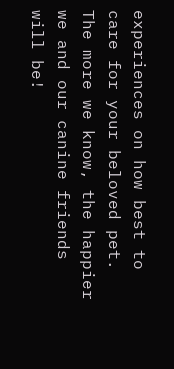experiences on how best to care for your beloved pet. The more we know, the happier we and our canine friends will be!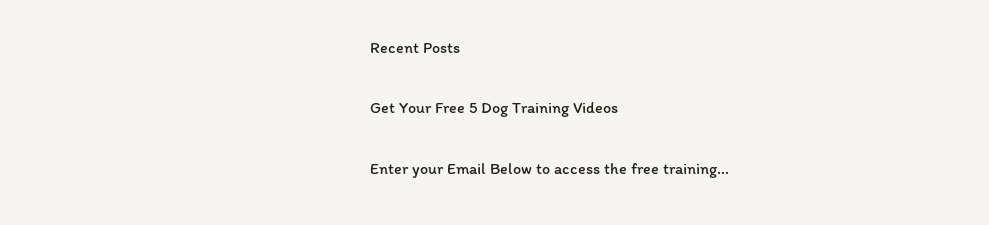Recent Posts

Get Your Free 5 Dog Training Videos

Enter your Email Below to access the free training...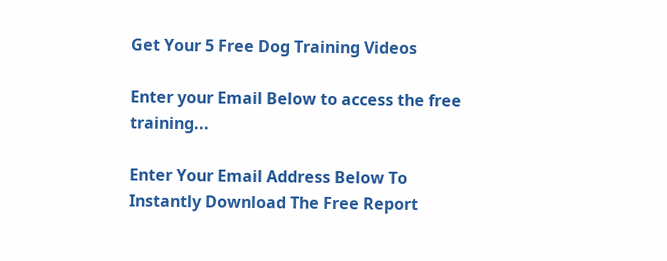Get Your 5 Free Dog Training Videos

Enter your Email Below to access the free training...

Enter Your Email Address Below To Instantly Download The Free Report